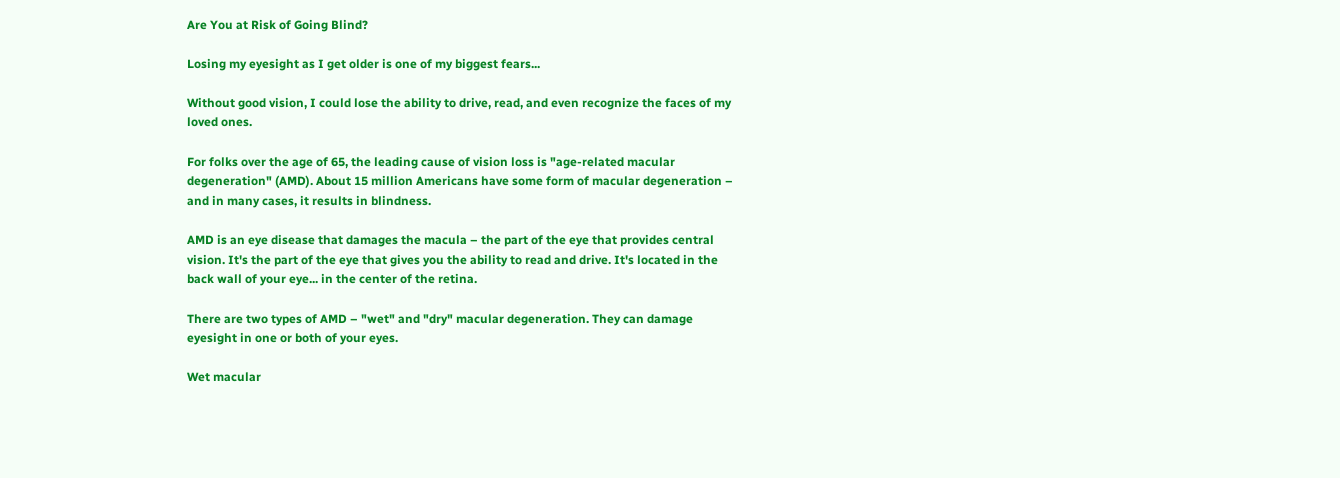Are You at Risk of Going Blind?

Losing my eyesight as I get older is one of my biggest fears...

Without good vision, I could lose the ability to drive, read, and even recognize the faces of my loved ones.

For folks over the age of 65, the leading cause of vision loss is "age-related macular degeneration" (AMD). About 15 million Americans have some form of macular degeneration – and in many cases, it results in blindness.

AMD is an eye disease that damages the macula – the part of the eye that provides central vision. It's the part of the eye that gives you the ability to read and drive. It's located in the back wall of your eye... in the center of the retina.

There are two types of AMD – "wet" and "dry" macular degeneration. They can damage eyesight in one or both of your eyes.

Wet macular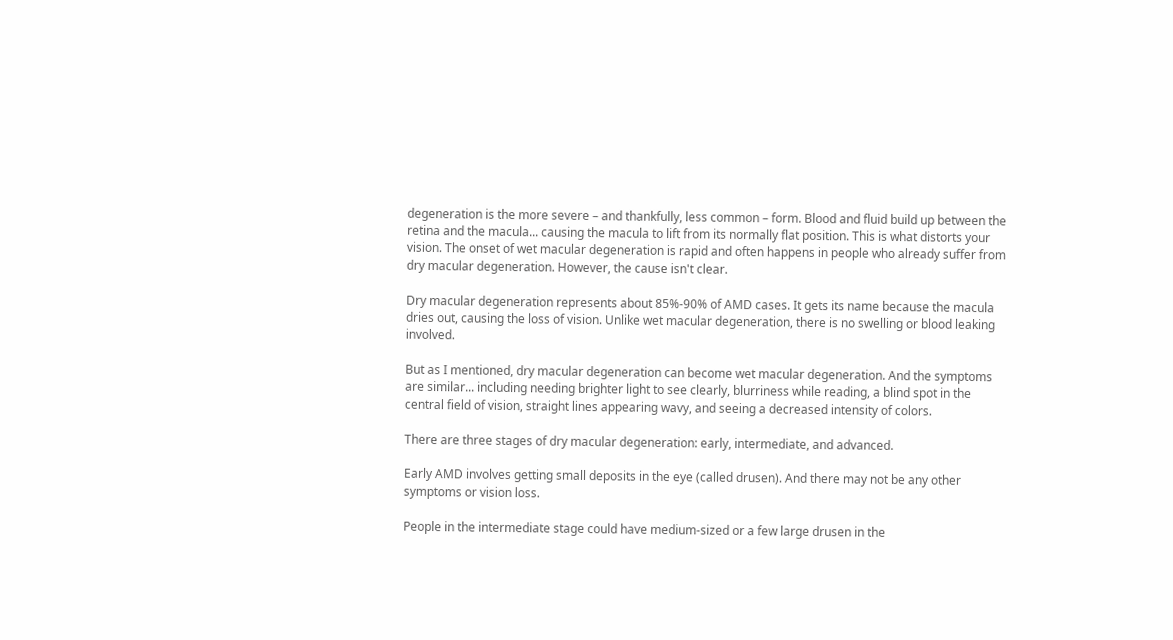degeneration is the more severe – and thankfully, less common – form. Blood and fluid build up between the retina and the macula... causing the macula to lift from its normally flat position. This is what distorts your vision. The onset of wet macular degeneration is rapid and often happens in people who already suffer from dry macular degeneration. However, the cause isn't clear.

Dry macular degeneration represents about 85%-90% of AMD cases. It gets its name because the macula dries out, causing the loss of vision. Unlike wet macular degeneration, there is no swelling or blood leaking involved.

But as I mentioned, dry macular degeneration can become wet macular degeneration. And the symptoms are similar... including needing brighter light to see clearly, blurriness while reading, a blind spot in the central field of vision, straight lines appearing wavy, and seeing a decreased intensity of colors.

There are three stages of dry macular degeneration: early, intermediate, and advanced.

Early AMD involves getting small deposits in the eye (called drusen). And there may not be any other symptoms or vision loss.

People in the intermediate stage could have medium-sized or a few large drusen in the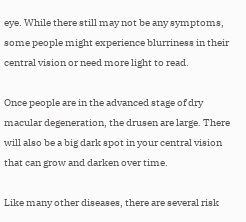eye. While there still may not be any symptoms, some people might experience blurriness in their central vision or need more light to read.

Once people are in the advanced stage of dry macular degeneration, the drusen are large. There will also be a big dark spot in your central vision that can grow and darken over time.

Like many other diseases, there are several risk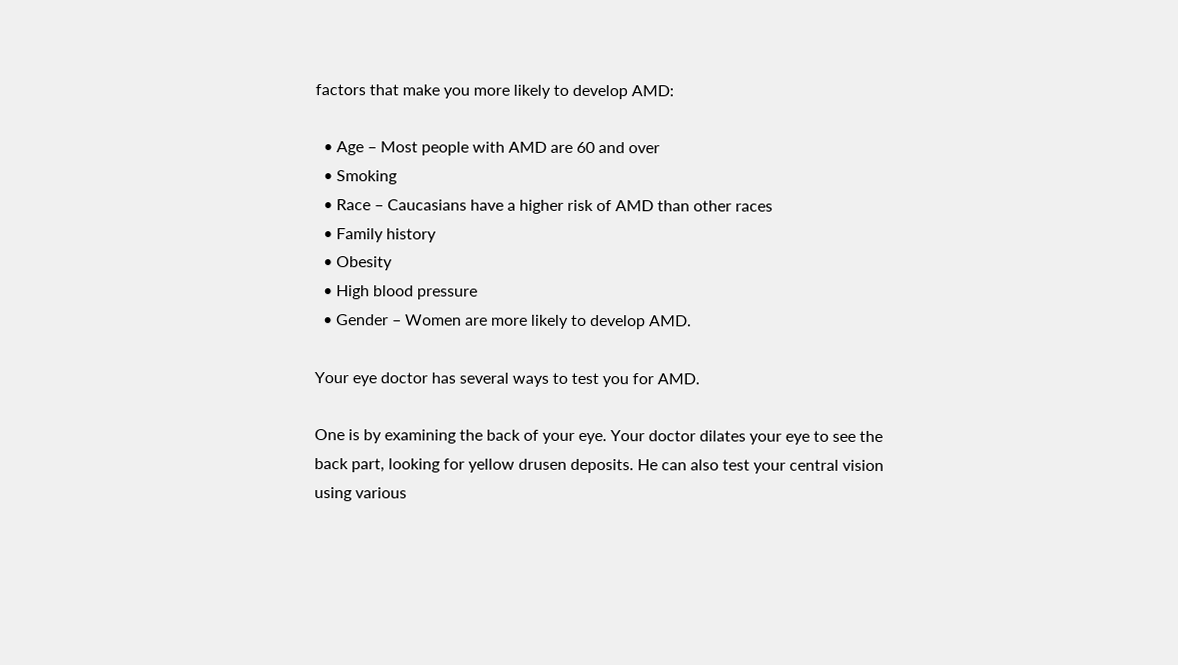factors that make you more likely to develop AMD:

  • Age – Most people with AMD are 60 and over
  • Smoking
  • Race – Caucasians have a higher risk of AMD than other races
  • Family history
  • Obesity
  • High blood pressure
  • Gender – Women are more likely to develop AMD.

Your eye doctor has several ways to test you for AMD.

One is by examining the back of your eye. Your doctor dilates your eye to see the back part, looking for yellow drusen deposits. He can also test your central vision using various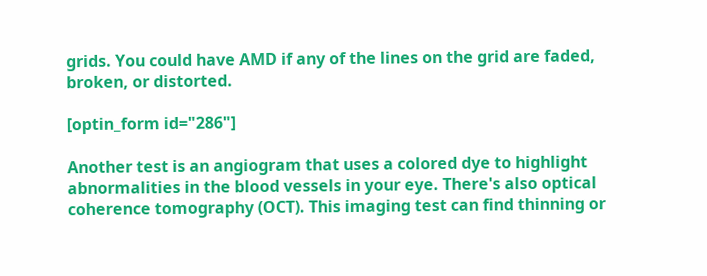grids. You could have AMD if any of the lines on the grid are faded, broken, or distorted.

[optin_form id="286"]

Another test is an angiogram that uses a colored dye to highlight abnormalities in the blood vessels in your eye. There's also optical coherence tomography (OCT). This imaging test can find thinning or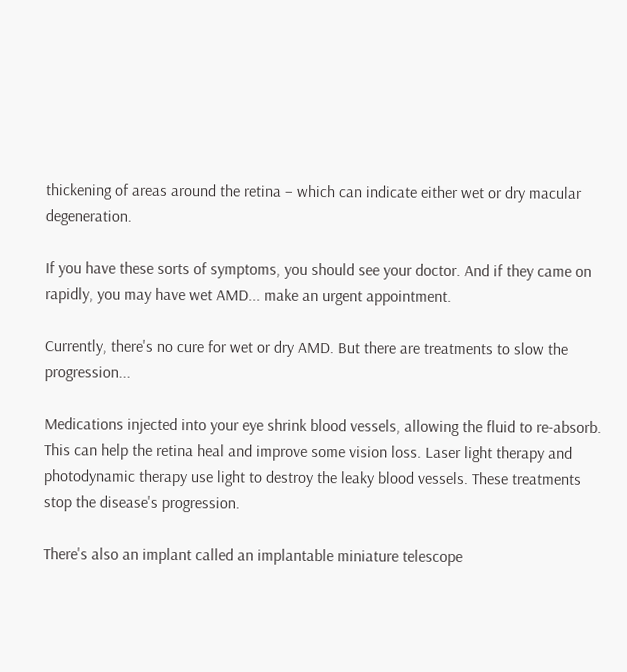thickening of areas around the retina – which can indicate either wet or dry macular degeneration.

If you have these sorts of symptoms, you should see your doctor. And if they came on rapidly, you may have wet AMD... make an urgent appointment.

Currently, there's no cure for wet or dry AMD. But there are treatments to slow the progression...

Medications injected into your eye shrink blood vessels, allowing the fluid to re-absorb. This can help the retina heal and improve some vision loss. Laser light therapy and photodynamic therapy use light to destroy the leaky blood vessels. These treatments stop the disease's progression.

There's also an implant called an implantable miniature telescope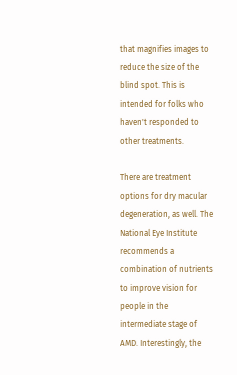that magnifies images to reduce the size of the blind spot. This is intended for folks who haven't responded to other treatments.

There are treatment options for dry macular degeneration, as well. The National Eye Institute recommends a combination of nutrients to improve vision for people in the intermediate stage of AMD. Interestingly, the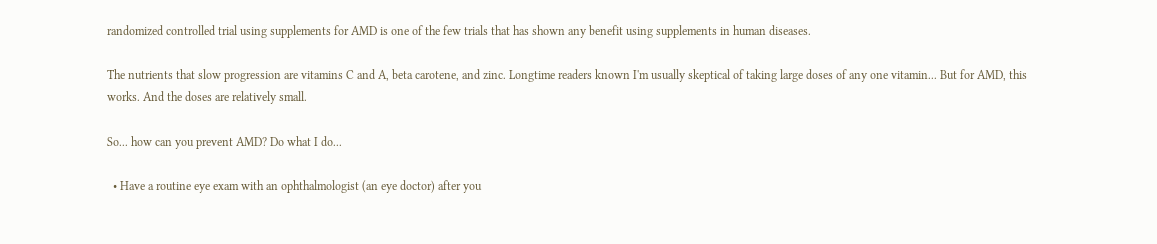randomized controlled trial using supplements for AMD is one of the few trials that has shown any benefit using supplements in human diseases.

The nutrients that slow progression are vitamins C and A, beta carotene, and zinc. Longtime readers known I'm usually skeptical of taking large doses of any one vitamin... But for AMD, this works. And the doses are relatively small.

So... how can you prevent AMD? Do what I do...

  • Have a routine eye exam with an ophthalmologist (an eye doctor) after you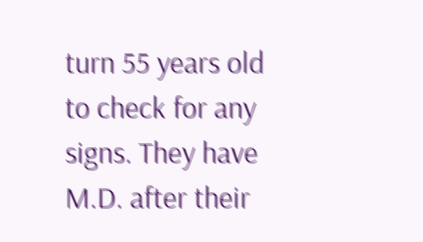turn 55 years old to check for any signs. They have M.D. after their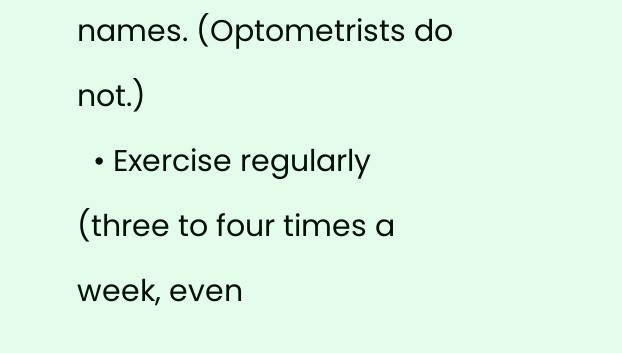names. (Optometrists do not.)
  • Exercise regularly (three to four times a week, even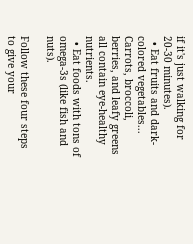if it's just walking for 20-30 minutes).
  • Eat fruits and dark-colored vegetables... Carrots, broccoli, berries, and leafy greens all contain eye-healthy nutrients.
  • Eat foods with tons of omega-3s (like fish and nuts).

Follow these four steps to give your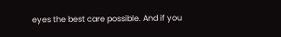eyes the best care possible. And if you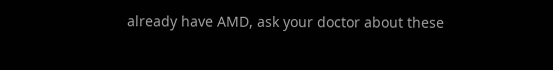already have AMD, ask your doctor about these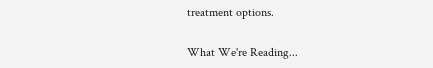treatment options.

What We're Reading...